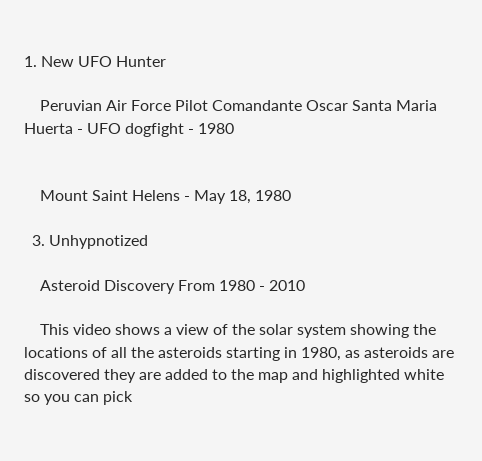1. New UFO Hunter

    Peruvian Air Force Pilot Comandante Oscar Santa Maria Huerta - UFO dogfight - 1980


    Mount Saint Helens - May 18, 1980

  3. Unhypnotized

    Asteroid Discovery From 1980 - 2010

    This video shows a view of the solar system showing the locations of all the asteroids starting in 1980, as asteroids are discovered they are added to the map and highlighted white so you can pick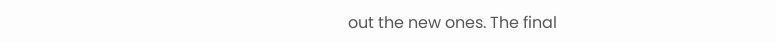out the new ones. The final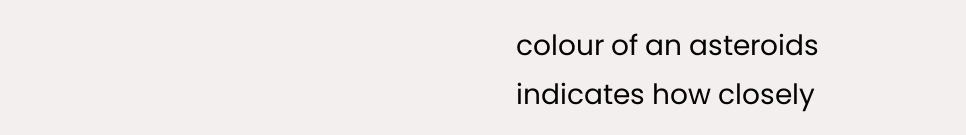colour of an asteroids indicates how closely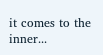it comes to the inner...